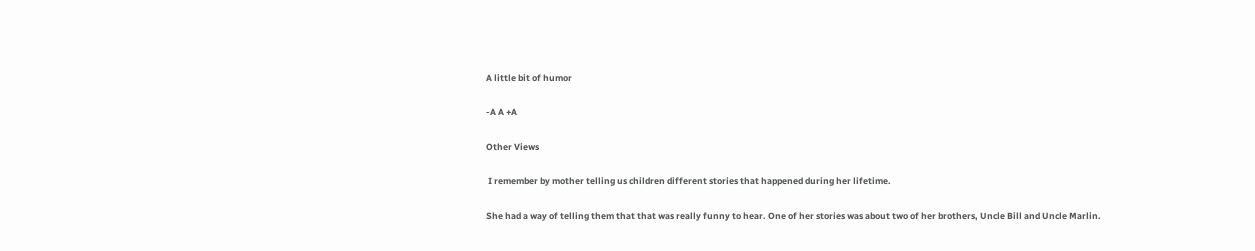A little bit of humor

-A A +A

Other Views

 I remember by mother telling us children different stories that happened during her lifetime.

She had a way of telling them that that was really funny to hear. One of her stories was about two of her brothers, Uncle Bill and Uncle Marlin.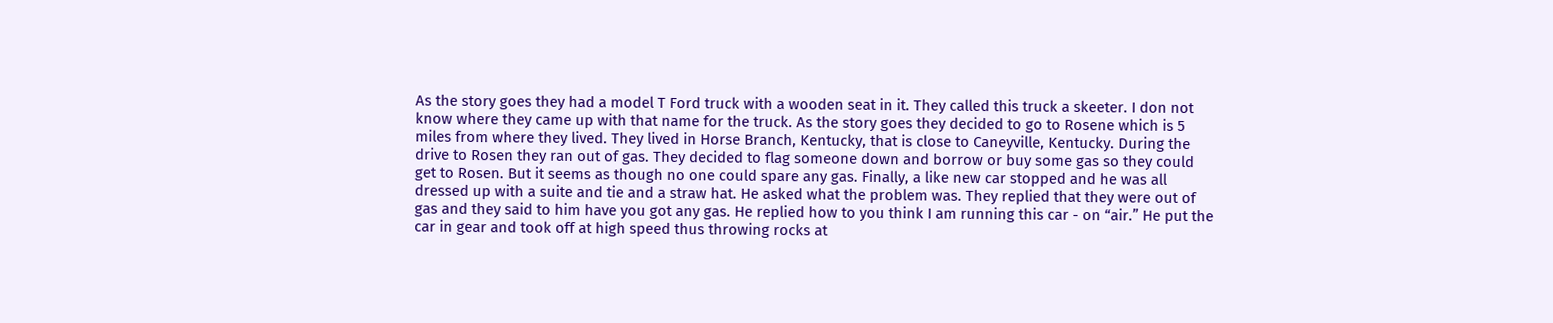As the story goes they had a model T Ford truck with a wooden seat in it. They called this truck a skeeter. I don not know where they came up with that name for the truck. As the story goes they decided to go to Rosene which is 5 miles from where they lived. They lived in Horse Branch, Kentucky, that is close to Caneyville, Kentucky. During the drive to Rosen they ran out of gas. They decided to flag someone down and borrow or buy some gas so they could get to Rosen. But it seems as though no one could spare any gas. Finally, a like new car stopped and he was all dressed up with a suite and tie and a straw hat. He asked what the problem was. They replied that they were out of gas and they said to him have you got any gas. He replied how to you think I am running this car - on “air.” He put the car in gear and took off at high speed thus throwing rocks at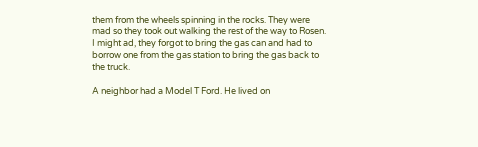them from the wheels spinning in the rocks. They were mad so they took out walking the rest of the way to Rosen. I might ad, they forgot to bring the gas can and had to borrow one from the gas station to bring the gas back to the truck.

A neighbor had a Model T Ford. He lived on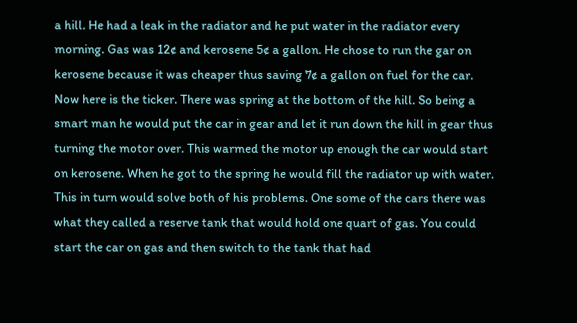a hill. He had a leak in the radiator and he put water in the radiator every morning. Gas was 12¢ and kerosene 5¢ a gallon. He chose to run the gar on kerosene because it was cheaper thus saving 7¢ a gallon on fuel for the car. Now here is the ticker. There was spring at the bottom of the hill. So being a smart man he would put the car in gear and let it run down the hill in gear thus turning the motor over. This warmed the motor up enough the car would start on kerosene. When he got to the spring he would fill the radiator up with water. This in turn would solve both of his problems. One some of the cars there was what they called a reserve tank that would hold one quart of gas. You could start the car on gas and then switch to the tank that had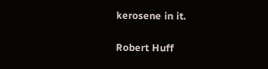kerosene in it.

Robert Huff